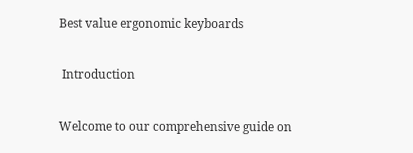Best value ergonomic keyboards

 Introduction

Welcome to our comprehensive guide on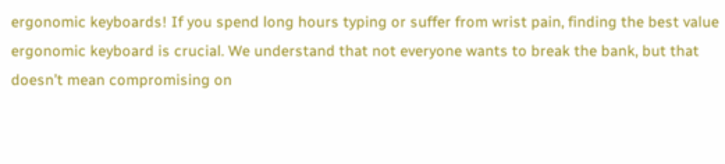ergonomic keyboards! If you spend long hours typing or suffer from wrist pain, finding the best value ergonomic keyboard is crucial. We understand that not everyone wants to break the bank, but that doesn’t mean compromising on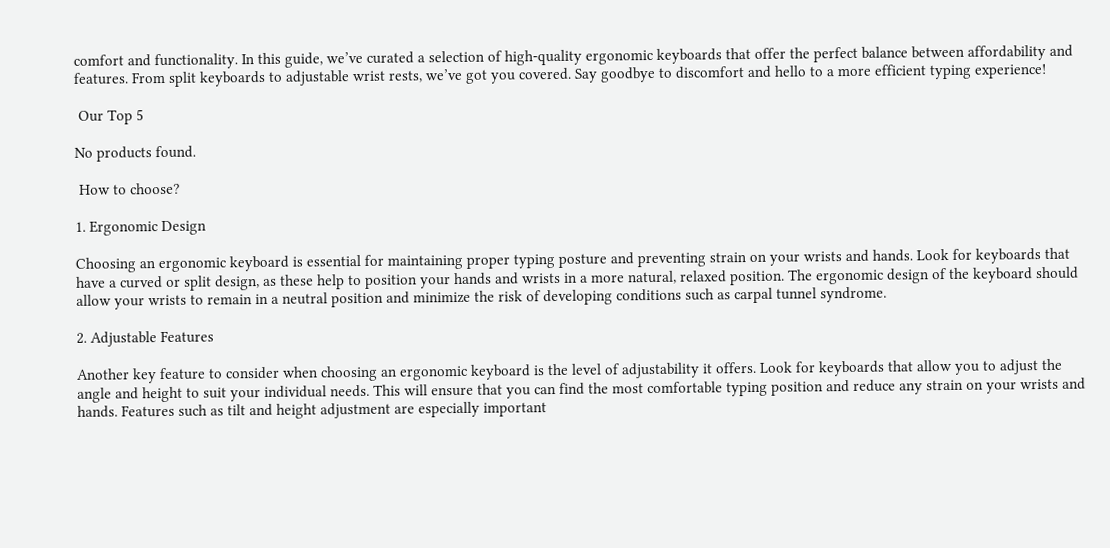comfort and functionality. In this guide, we’ve curated a selection of high-quality ergonomic keyboards that offer the perfect balance between affordability and features. From split keyboards to adjustable wrist rests, we’ve got you covered. Say goodbye to discomfort and hello to a more efficient typing experience!

 Our Top 5

No products found.

 How to choose?

1. Ergonomic Design

Choosing an ergonomic keyboard is essential for maintaining proper typing posture and preventing strain on your wrists and hands. Look for keyboards that have a curved or split design, as these help to position your hands and wrists in a more natural, relaxed position. The ergonomic design of the keyboard should allow your wrists to remain in a neutral position and minimize the risk of developing conditions such as carpal tunnel syndrome.

2. Adjustable Features

Another key feature to consider when choosing an ergonomic keyboard is the level of adjustability it offers. Look for keyboards that allow you to adjust the angle and height to suit your individual needs. This will ensure that you can find the most comfortable typing position and reduce any strain on your wrists and hands. Features such as tilt and height adjustment are especially important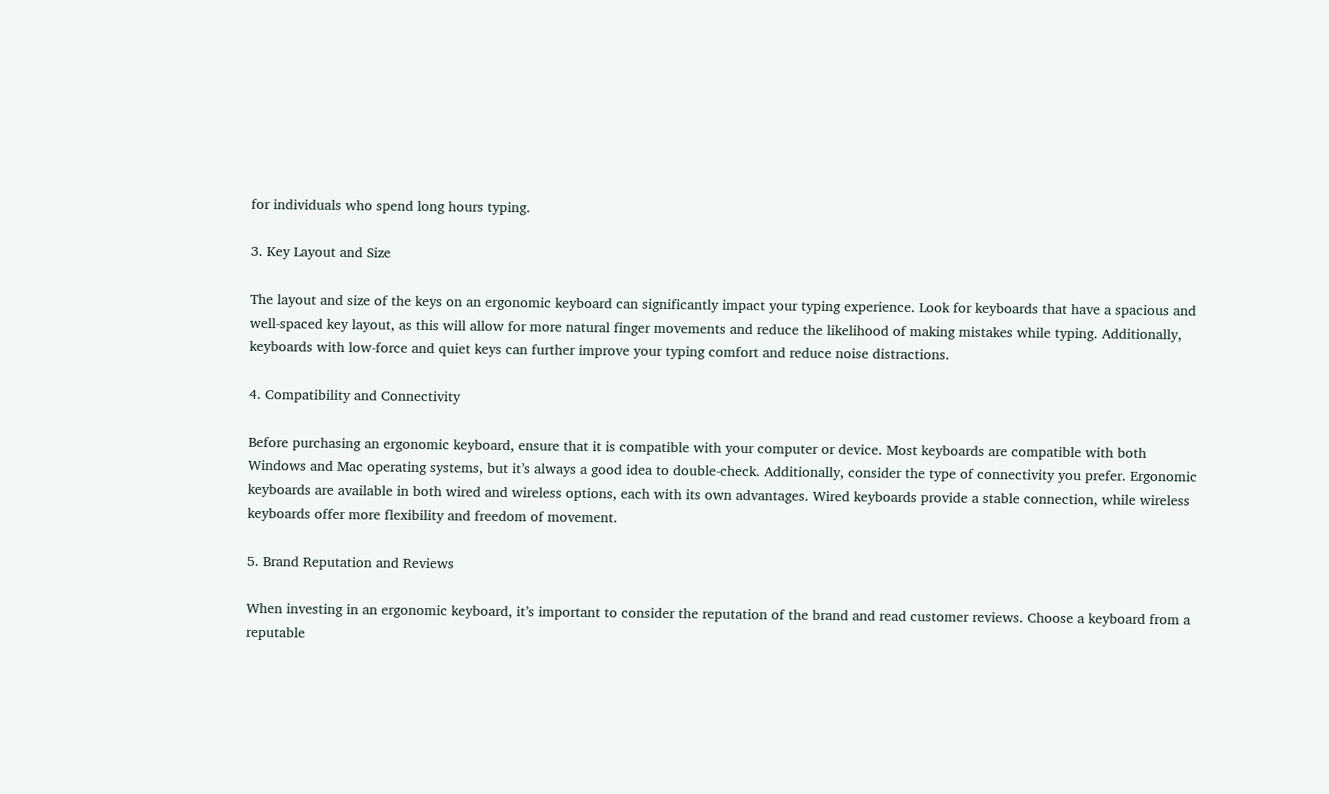for individuals who spend long hours typing.

3. Key Layout and Size

The layout and size of the keys on an ergonomic keyboard can significantly impact your typing experience. Look for keyboards that have a spacious and well-spaced key layout, as this will allow for more natural finger movements and reduce the likelihood of making mistakes while typing. Additionally, keyboards with low-force and quiet keys can further improve your typing comfort and reduce noise distractions.

4. Compatibility and Connectivity

Before purchasing an ergonomic keyboard, ensure that it is compatible with your computer or device. Most keyboards are compatible with both Windows and Mac operating systems, but it’s always a good idea to double-check. Additionally, consider the type of connectivity you prefer. Ergonomic keyboards are available in both wired and wireless options, each with its own advantages. Wired keyboards provide a stable connection, while wireless keyboards offer more flexibility and freedom of movement.

5. Brand Reputation and Reviews

When investing in an ergonomic keyboard, it’s important to consider the reputation of the brand and read customer reviews. Choose a keyboard from a reputable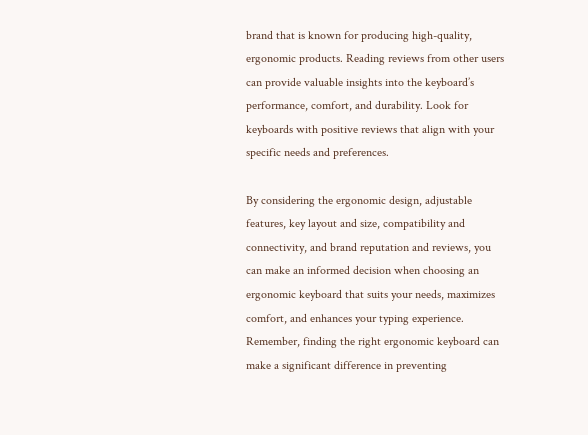brand that is known for producing high-quality, ergonomic products. Reading reviews from other users can provide valuable insights into the keyboard’s performance, comfort, and durability. Look for keyboards with positive reviews that align with your specific needs and preferences.

By considering the ergonomic design, adjustable features, key layout and size, compatibility and connectivity, and brand reputation and reviews, you can make an informed decision when choosing an ergonomic keyboard that suits your needs, maximizes comfort, and enhances your typing experience. Remember, finding the right ergonomic keyboard can make a significant difference in preventing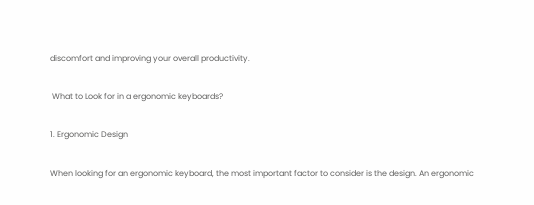discomfort and improving your overall productivity.

 What to Look for in a ergonomic keyboards?

1. Ergonomic Design

When looking for an ergonomic keyboard, the most important factor to consider is the design. An ergonomic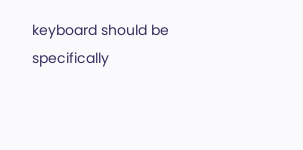keyboard should be specifically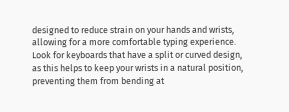designed to reduce strain on your hands and wrists, allowing for a more comfortable typing experience. Look for keyboards that have a split or curved design, as this helps to keep your wrists in a natural position, preventing them from bending at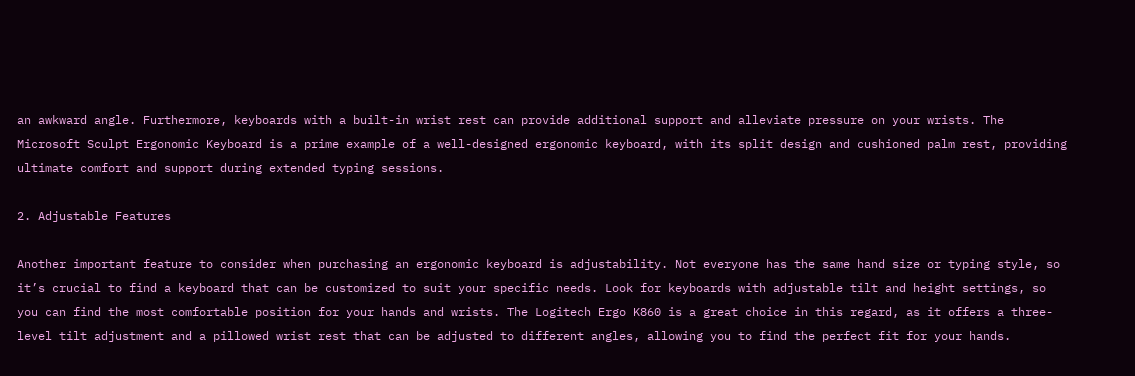an awkward angle. Furthermore, keyboards with a built-in wrist rest can provide additional support and alleviate pressure on your wrists. The Microsoft Sculpt Ergonomic Keyboard is a prime example of a well-designed ergonomic keyboard, with its split design and cushioned palm rest, providing ultimate comfort and support during extended typing sessions.

2. Adjustable Features

Another important feature to consider when purchasing an ergonomic keyboard is adjustability. Not everyone has the same hand size or typing style, so it’s crucial to find a keyboard that can be customized to suit your specific needs. Look for keyboards with adjustable tilt and height settings, so you can find the most comfortable position for your hands and wrists. The Logitech Ergo K860 is a great choice in this regard, as it offers a three-level tilt adjustment and a pillowed wrist rest that can be adjusted to different angles, allowing you to find the perfect fit for your hands.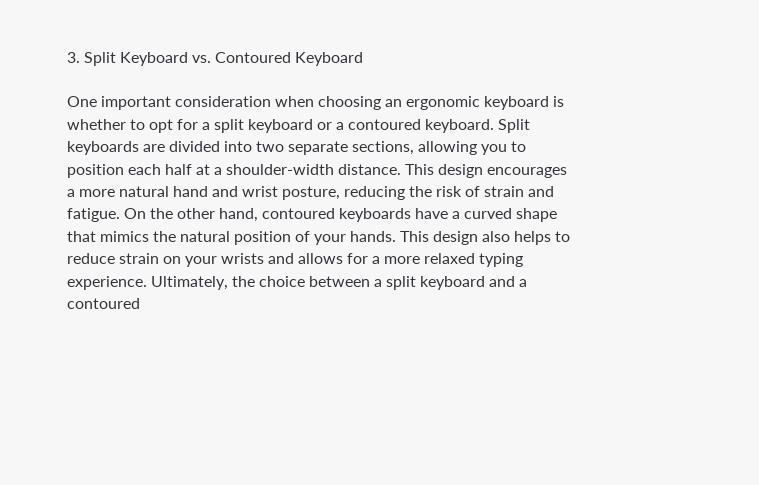3. Split Keyboard vs. Contoured Keyboard

One important consideration when choosing an ergonomic keyboard is whether to opt for a split keyboard or a contoured keyboard. Split keyboards are divided into two separate sections, allowing you to position each half at a shoulder-width distance. This design encourages a more natural hand and wrist posture, reducing the risk of strain and fatigue. On the other hand, contoured keyboards have a curved shape that mimics the natural position of your hands. This design also helps to reduce strain on your wrists and allows for a more relaxed typing experience. Ultimately, the choice between a split keyboard and a contoured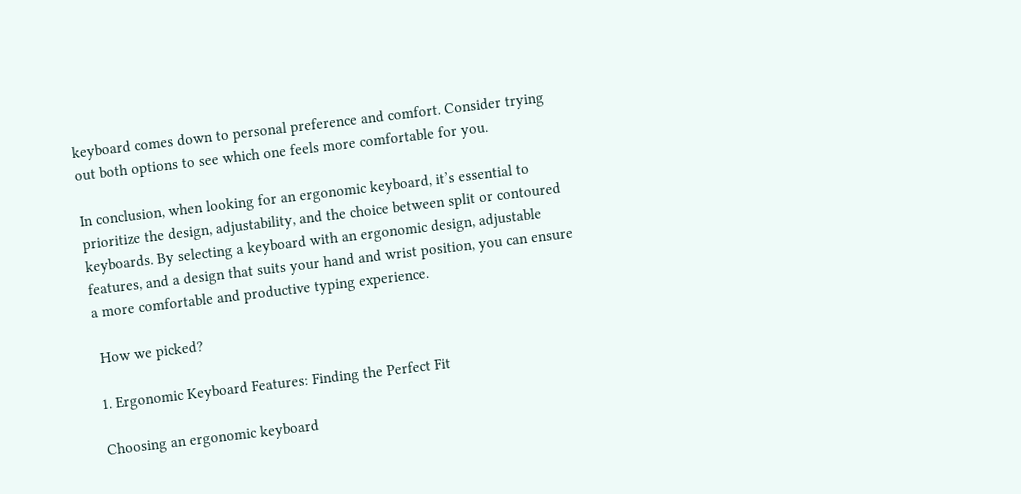keyboard comes down to personal preference and comfort. Consider trying out both options to see which one feels more comfortable for you.

In conclusion, when looking for an ergonomic keyboard, it’s essential to prioritize the design, adjustability, and the choice between split or contoured keyboards. By selecting a keyboard with an ergonomic design, adjustable features, and a design that suits your hand and wrist position, you can ensure a more comfortable and productive typing experience.

 How we picked?

1. Ergonomic Keyboard Features: Finding the Perfect Fit

Choosing an ergonomic keyboard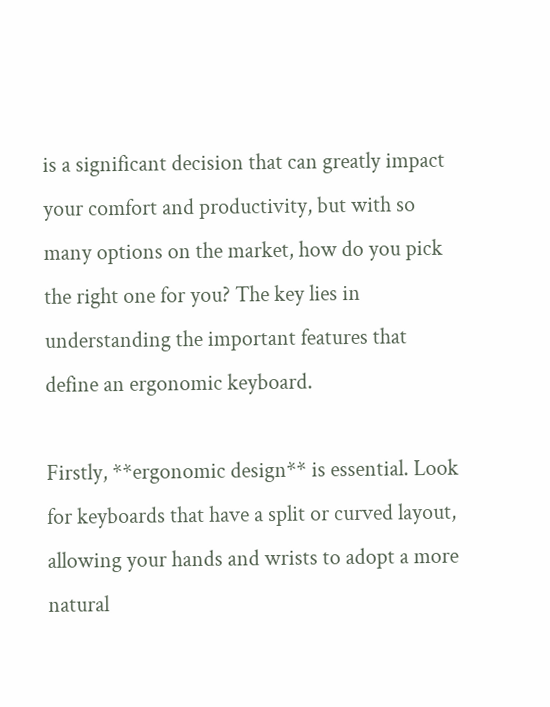is a significant decision that can greatly impact your comfort and productivity, but with so many options on the market, how do you pick the right one for you? The key lies in understanding the important features that define an ergonomic keyboard.

Firstly, **ergonomic design** is essential. Look for keyboards that have a split or curved layout, allowing your hands and wrists to adopt a more natural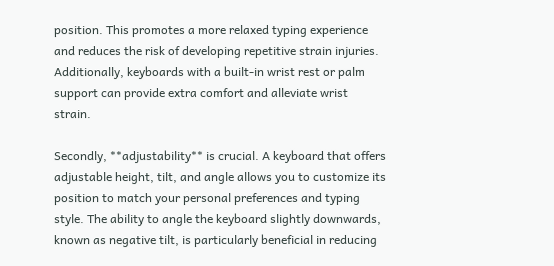position. This promotes a more relaxed typing experience and reduces the risk of developing repetitive strain injuries. Additionally, keyboards with a built-in wrist rest or palm support can provide extra comfort and alleviate wrist strain.

Secondly, **adjustability** is crucial. A keyboard that offers adjustable height, tilt, and angle allows you to customize its position to match your personal preferences and typing style. The ability to angle the keyboard slightly downwards, known as negative tilt, is particularly beneficial in reducing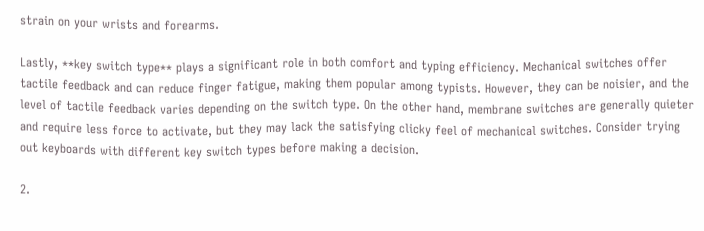strain on your wrists and forearms.

Lastly, **key switch type** plays a significant role in both comfort and typing efficiency. Mechanical switches offer tactile feedback and can reduce finger fatigue, making them popular among typists. However, they can be noisier, and the level of tactile feedback varies depending on the switch type. On the other hand, membrane switches are generally quieter and require less force to activate, but they may lack the satisfying clicky feel of mechanical switches. Consider trying out keyboards with different key switch types before making a decision.

2.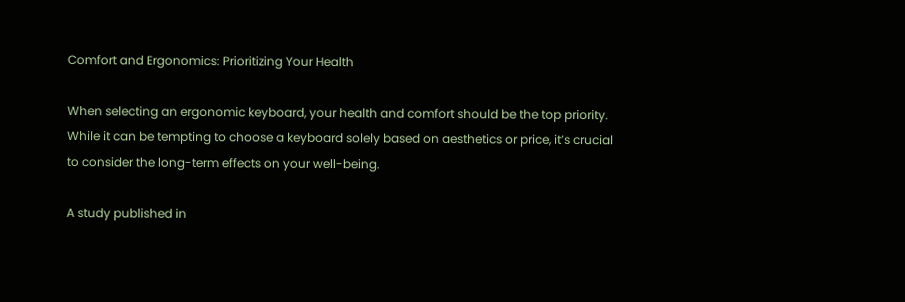Comfort and Ergonomics: Prioritizing Your Health

When selecting an ergonomic keyboard, your health and comfort should be the top priority. While it can be tempting to choose a keyboard solely based on aesthetics or price, it’s crucial to consider the long-term effects on your well-being.

A study published in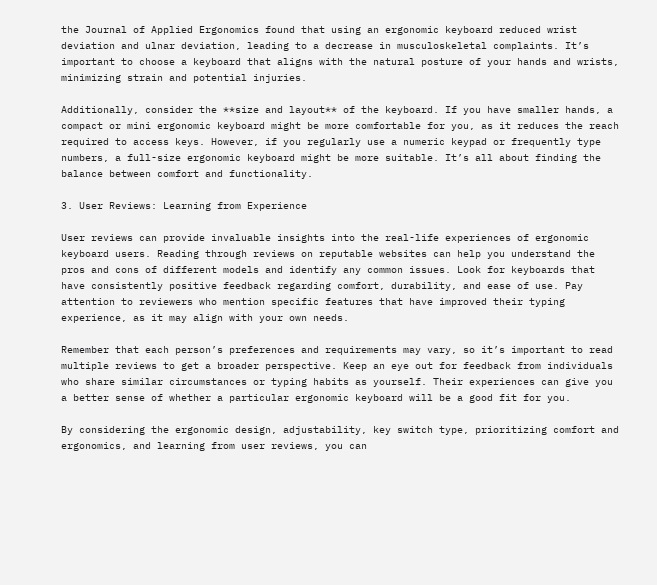the Journal of Applied Ergonomics found that using an ergonomic keyboard reduced wrist deviation and ulnar deviation, leading to a decrease in musculoskeletal complaints. It’s important to choose a keyboard that aligns with the natural posture of your hands and wrists, minimizing strain and potential injuries.

Additionally, consider the **size and layout** of the keyboard. If you have smaller hands, a compact or mini ergonomic keyboard might be more comfortable for you, as it reduces the reach required to access keys. However, if you regularly use a numeric keypad or frequently type numbers, a full-size ergonomic keyboard might be more suitable. It’s all about finding the balance between comfort and functionality.

3. User Reviews: Learning from Experience

User reviews can provide invaluable insights into the real-life experiences of ergonomic keyboard users. Reading through reviews on reputable websites can help you understand the pros and cons of different models and identify any common issues. Look for keyboards that have consistently positive feedback regarding comfort, durability, and ease of use. Pay attention to reviewers who mention specific features that have improved their typing experience, as it may align with your own needs.

Remember that each person’s preferences and requirements may vary, so it’s important to read multiple reviews to get a broader perspective. Keep an eye out for feedback from individuals who share similar circumstances or typing habits as yourself. Their experiences can give you a better sense of whether a particular ergonomic keyboard will be a good fit for you.

By considering the ergonomic design, adjustability, key switch type, prioritizing comfort and ergonomics, and learning from user reviews, you can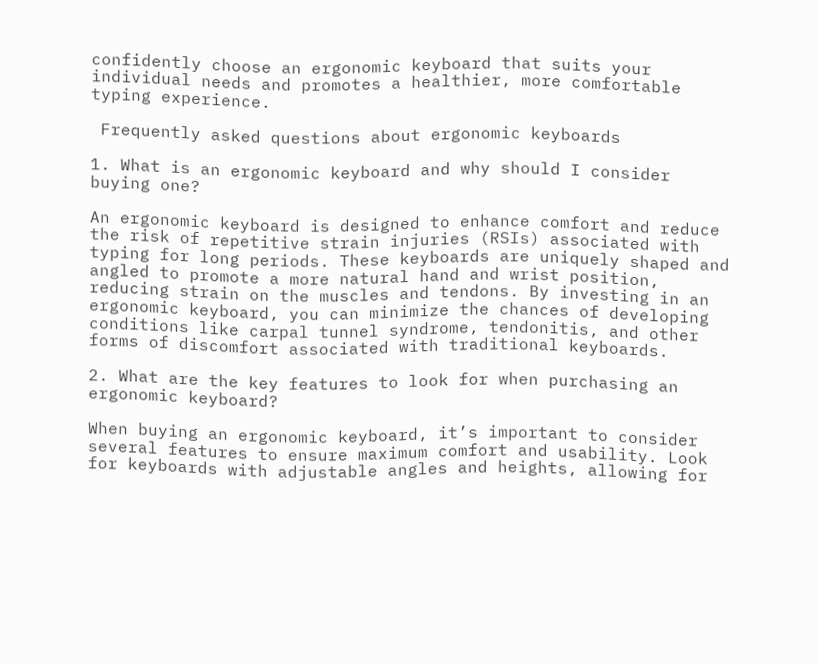confidently choose an ergonomic keyboard that suits your individual needs and promotes a healthier, more comfortable typing experience.

 Frequently asked questions about ergonomic keyboards

1. What is an ergonomic keyboard and why should I consider buying one?

An ergonomic keyboard is designed to enhance comfort and reduce the risk of repetitive strain injuries (RSIs) associated with typing for long periods. These keyboards are uniquely shaped and angled to promote a more natural hand and wrist position, reducing strain on the muscles and tendons. By investing in an ergonomic keyboard, you can minimize the chances of developing conditions like carpal tunnel syndrome, tendonitis, and other forms of discomfort associated with traditional keyboards.

2. What are the key features to look for when purchasing an ergonomic keyboard?

When buying an ergonomic keyboard, it’s important to consider several features to ensure maximum comfort and usability. Look for keyboards with adjustable angles and heights, allowing for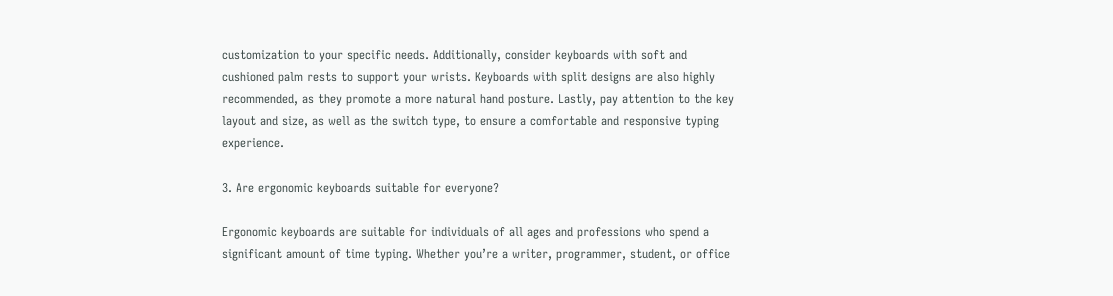customization to your specific needs. Additionally, consider keyboards with soft and cushioned palm rests to support your wrists. Keyboards with split designs are also highly recommended, as they promote a more natural hand posture. Lastly, pay attention to the key layout and size, as well as the switch type, to ensure a comfortable and responsive typing experience.

3. Are ergonomic keyboards suitable for everyone?

Ergonomic keyboards are suitable for individuals of all ages and professions who spend a significant amount of time typing. Whether you’re a writer, programmer, student, or office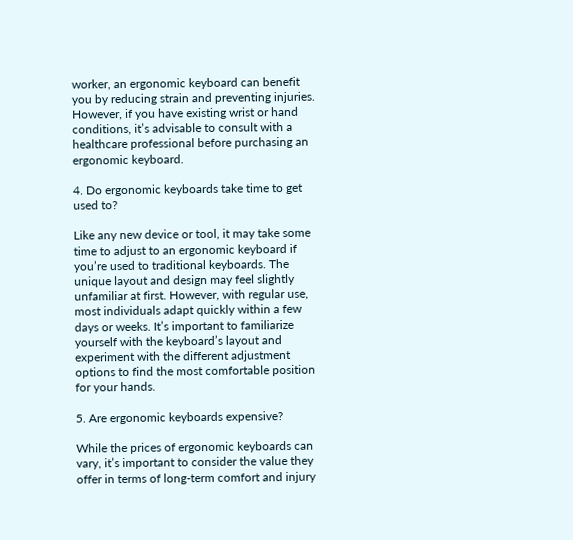worker, an ergonomic keyboard can benefit you by reducing strain and preventing injuries. However, if you have existing wrist or hand conditions, it’s advisable to consult with a healthcare professional before purchasing an ergonomic keyboard.

4. Do ergonomic keyboards take time to get used to?

Like any new device or tool, it may take some time to adjust to an ergonomic keyboard if you’re used to traditional keyboards. The unique layout and design may feel slightly unfamiliar at first. However, with regular use, most individuals adapt quickly within a few days or weeks. It’s important to familiarize yourself with the keyboard’s layout and experiment with the different adjustment options to find the most comfortable position for your hands.

5. Are ergonomic keyboards expensive?

While the prices of ergonomic keyboards can vary, it’s important to consider the value they offer in terms of long-term comfort and injury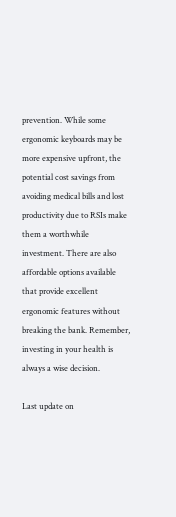prevention. While some ergonomic keyboards may be more expensive upfront, the potential cost savings from avoiding medical bills and lost productivity due to RSIs make them a worthwhile investment. There are also affordable options available that provide excellent ergonomic features without breaking the bank. Remember, investing in your health is always a wise decision.

Last update on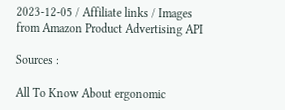2023-12-05 / Affiliate links / Images from Amazon Product Advertising API

Sources :

All To Know About ergonomic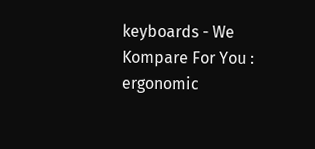keyboards - We Kompare For You : ergonomic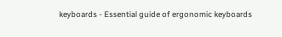keyboards - Essential guide of ergonomic keyboards